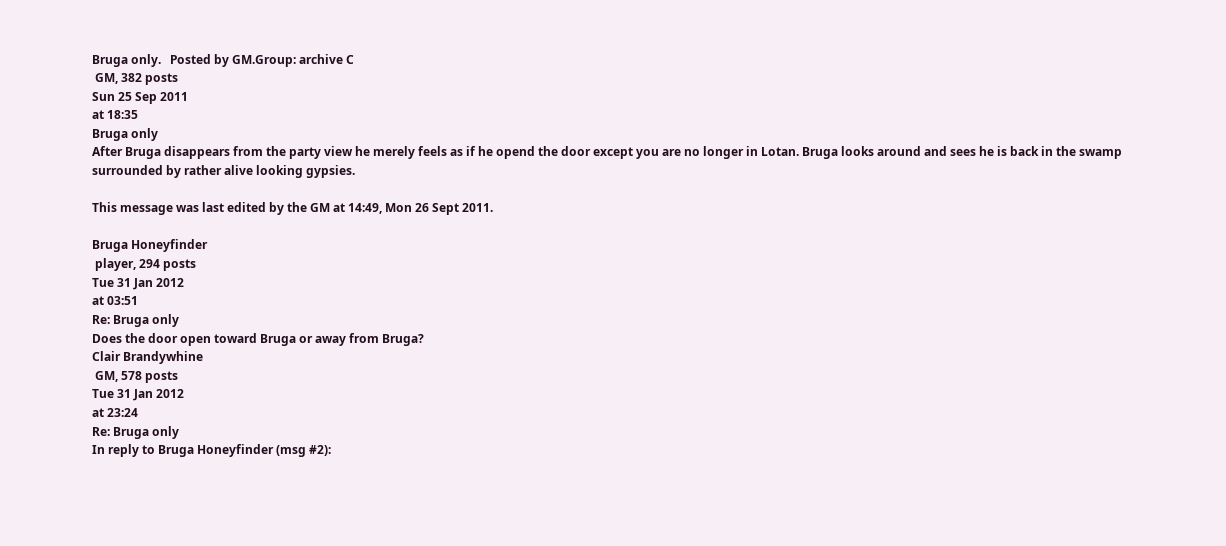Bruga only.   Posted by GM.Group: archive C
 GM, 382 posts
Sun 25 Sep 2011
at 18:35
Bruga only
After Bruga disappears from the party view he merely feels as if he opend the door except you are no longer in Lotan. Bruga looks around and sees he is back in the swamp surrounded by rather alive looking gypsies.

This message was last edited by the GM at 14:49, Mon 26 Sept 2011.

Bruga Honeyfinder
 player, 294 posts
Tue 31 Jan 2012
at 03:51
Re: Bruga only
Does the door open toward Bruga or away from Bruga?
Clair Brandywhine
 GM, 578 posts
Tue 31 Jan 2012
at 23:24
Re: Bruga only
In reply to Bruga Honeyfinder (msg #2):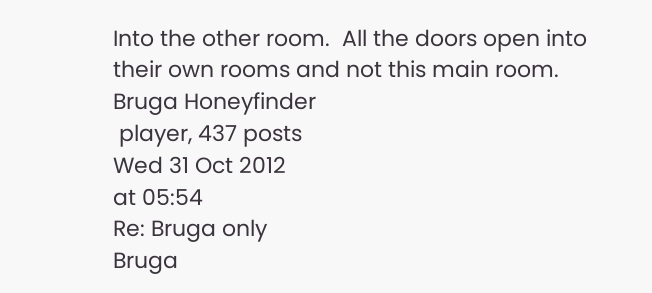Into the other room.  All the doors open into their own rooms and not this main room.
Bruga Honeyfinder
 player, 437 posts
Wed 31 Oct 2012
at 05:54
Re: Bruga only
Bruga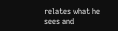relates what he sees and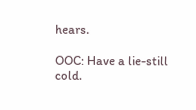hears.

OOC: Have a lie-still cold.